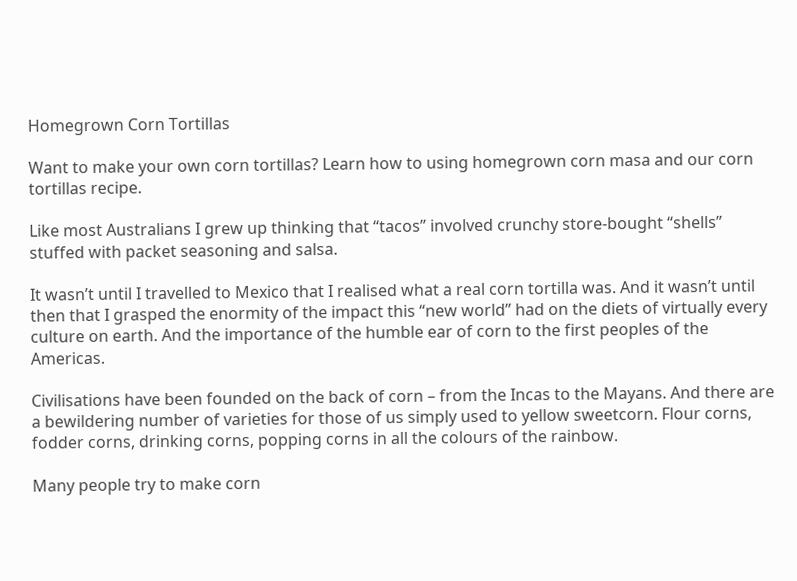Homegrown Corn Tortillas

Want to make your own corn tortillas? Learn how to using homegrown corn masa and our corn tortillas recipe.

Like most Australians I grew up thinking that “tacos” involved crunchy store-bought “shells” stuffed with packet seasoning and salsa.

It wasn’t until I travelled to Mexico that I realised what a real corn tortilla was. And it wasn’t until then that I grasped the enormity of the impact this “new world” had on the diets of virtually every culture on earth. And the importance of the humble ear of corn to the first peoples of the Americas.

Civilisations have been founded on the back of corn – from the Incas to the Mayans. And there are a bewildering number of varieties for those of us simply used to yellow sweetcorn. Flour corns, fodder corns, drinking corns, popping corns in all the colours of the rainbow.

Many people try to make corn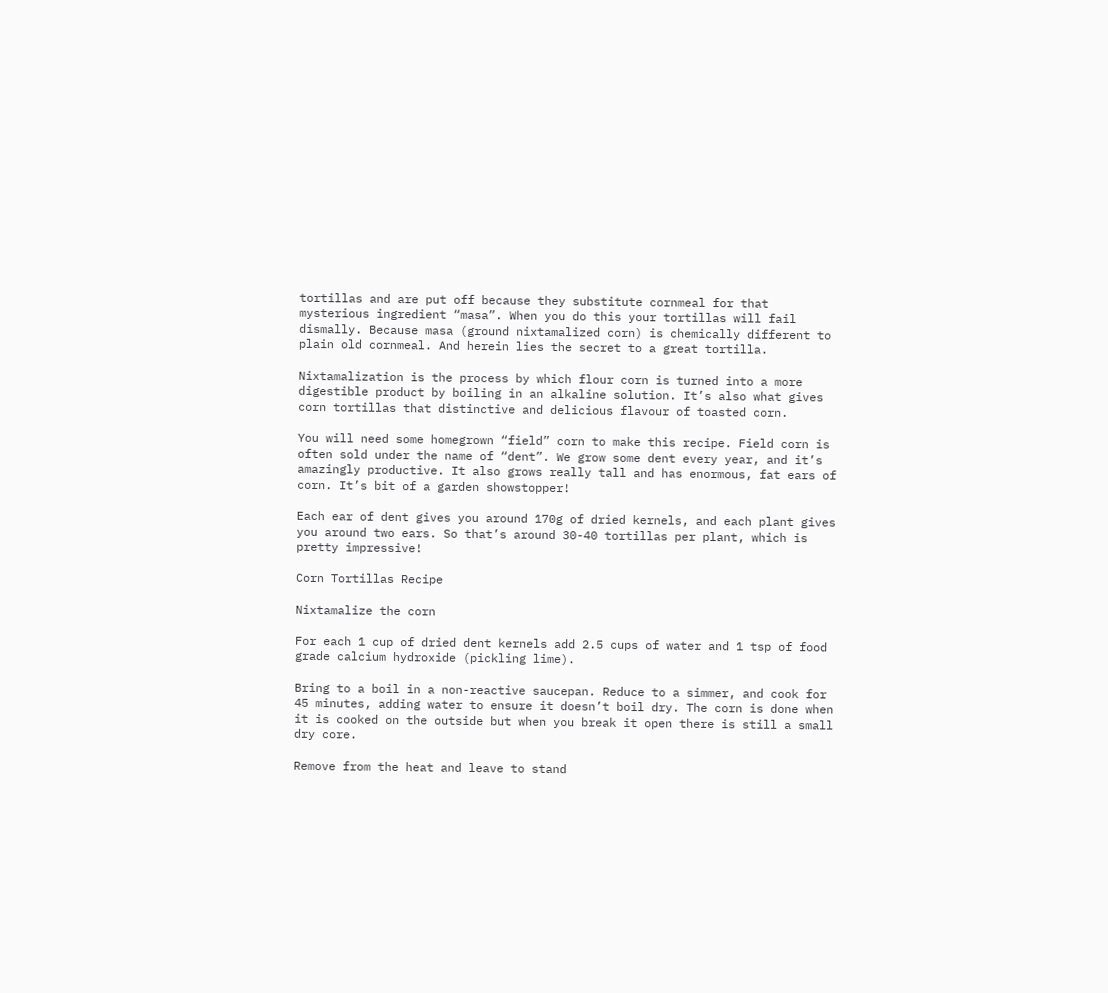tortillas and are put off because they substitute cornmeal for that mysterious ingredient “masa”. When you do this your tortillas will fail dismally. Because masa (ground nixtamalized corn) is chemically different to plain old cornmeal. And herein lies the secret to a great tortilla.

Nixtamalization is the process by which flour corn is turned into a more digestible product by boiling in an alkaline solution. It’s also what gives corn tortillas that distinctive and delicious flavour of toasted corn.

You will need some homegrown “field” corn to make this recipe. Field corn is often sold under the name of “dent”. We grow some dent every year, and it’s amazingly productive. It also grows really tall and has enormous, fat ears of corn. It’s bit of a garden showstopper!

Each ear of dent gives you around 170g of dried kernels, and each plant gives you around two ears. So that’s around 30-40 tortillas per plant, which is pretty impressive!

Corn Tortillas Recipe

Nixtamalize the corn

For each 1 cup of dried dent kernels add 2.5 cups of water and 1 tsp of food grade calcium hydroxide (pickling lime).

Bring to a boil in a non-reactive saucepan. Reduce to a simmer, and cook for 45 minutes, adding water to ensure it doesn’t boil dry. The corn is done when it is cooked on the outside but when you break it open there is still a small dry core.

Remove from the heat and leave to stand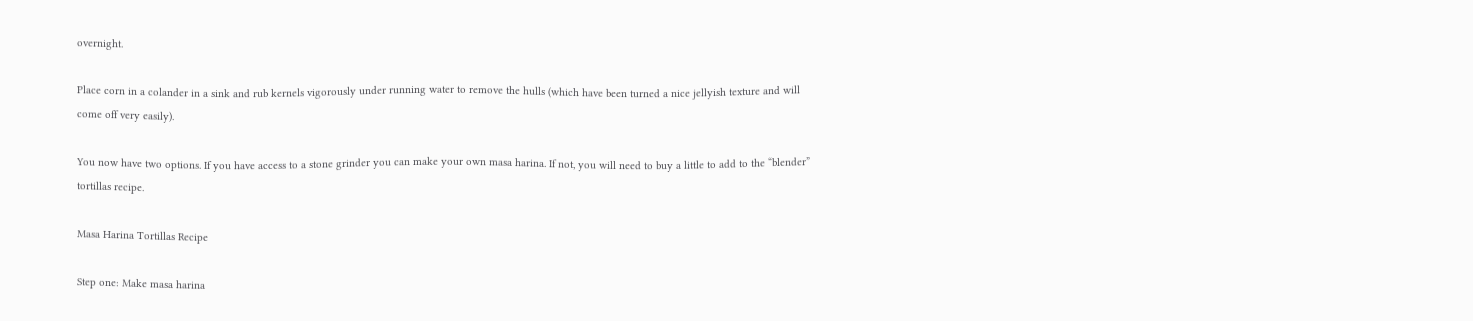overnight.

Place corn in a colander in a sink and rub kernels vigorously under running water to remove the hulls (which have been turned a nice jellyish texture and will come off very easily).

You now have two options. If you have access to a stone grinder you can make your own masa harina. If not, you will need to buy a little to add to the “blender” tortillas recipe.

Masa Harina Tortillas Recipe

Step one: Make masa harina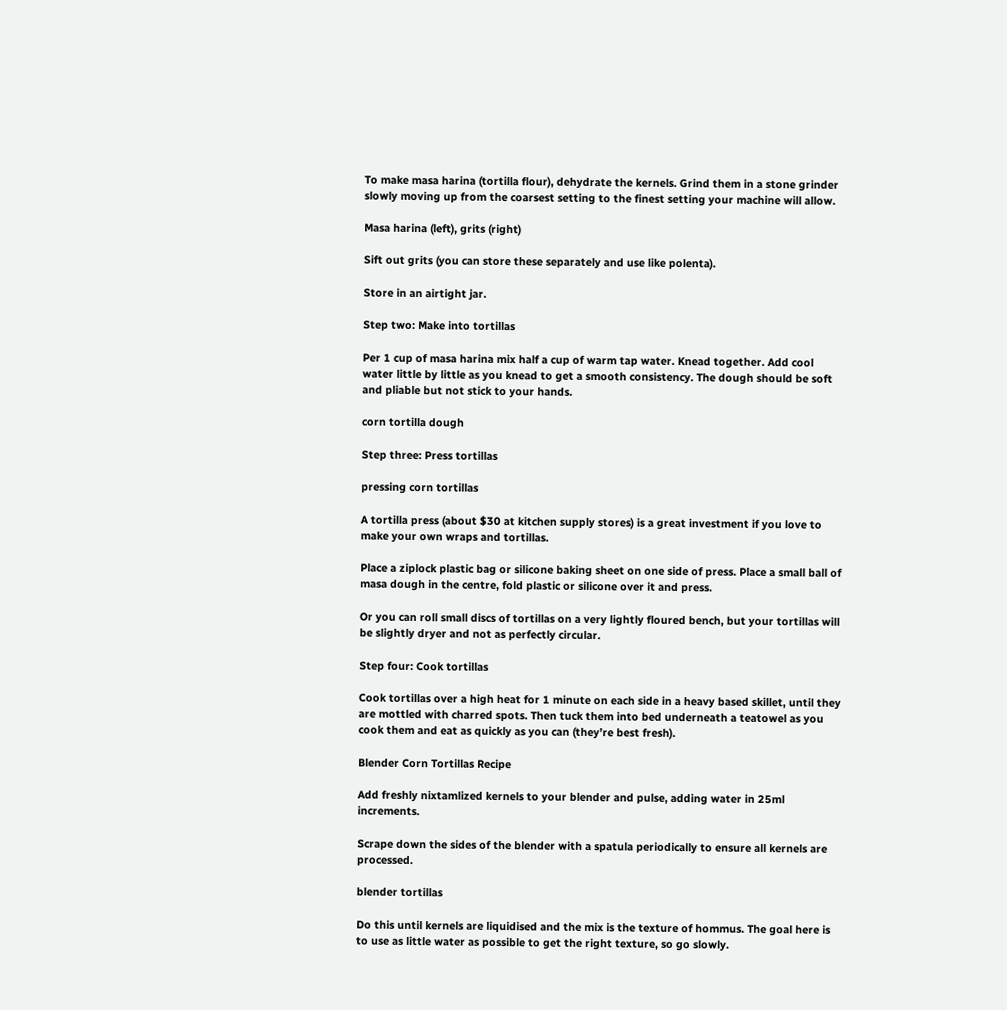To make masa harina (tortilla flour), dehydrate the kernels. Grind them in a stone grinder slowly moving up from the coarsest setting to the finest setting your machine will allow.

Masa harina (left), grits (right)

Sift out grits (you can store these separately and use like polenta).

Store in an airtight jar.

Step two: Make into tortillas

Per 1 cup of masa harina mix half a cup of warm tap water. Knead together. Add cool water little by little as you knead to get a smooth consistency. The dough should be soft and pliable but not stick to your hands.

corn tortilla dough

Step three: Press tortillas

pressing corn tortillas

A tortilla press (about $30 at kitchen supply stores) is a great investment if you love to make your own wraps and tortillas.

Place a ziplock plastic bag or silicone baking sheet on one side of press. Place a small ball of masa dough in the centre, fold plastic or silicone over it and press.

Or you can roll small discs of tortillas on a very lightly floured bench, but your tortillas will be slightly dryer and not as perfectly circular.

Step four: Cook tortillas

Cook tortillas over a high heat for 1 minute on each side in a heavy based skillet, until they are mottled with charred spots. Then tuck them into bed underneath a teatowel as you cook them and eat as quickly as you can (they’re best fresh).

Blender Corn Tortillas Recipe

Add freshly nixtamlized kernels to your blender and pulse, adding water in 25ml increments.

Scrape down the sides of the blender with a spatula periodically to ensure all kernels are processed.

blender tortillas

Do this until kernels are liquidised and the mix is the texture of hommus. The goal here is to use as little water as possible to get the right texture, so go slowly.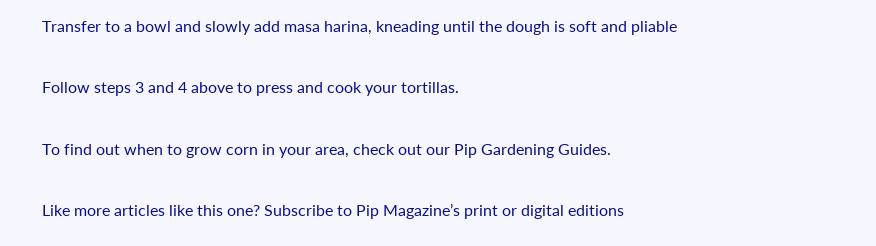Transfer to a bowl and slowly add masa harina, kneading until the dough is soft and pliable

Follow steps 3 and 4 above to press and cook your tortillas.

To find out when to grow corn in your area, check out our Pip Gardening Guides.

Like more articles like this one? Subscribe to Pip Magazine’s print or digital editions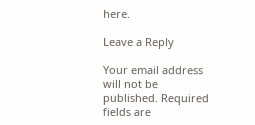here.

Leave a Reply

Your email address will not be published. Required fields are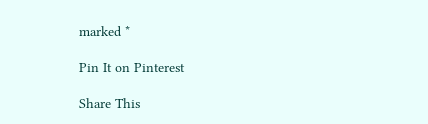marked *

Pin It on Pinterest

Share This